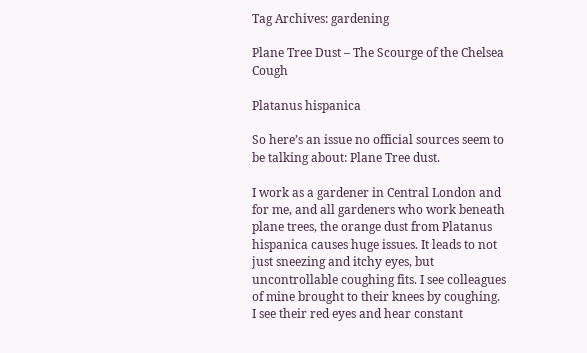Tag Archives: gardening

Plane Tree Dust – The Scourge of the Chelsea Cough

Platanus hispanica

So here’s an issue no official sources seem to be talking about: Plane Tree dust.

I work as a gardener in Central London and for me, and all gardeners who work beneath plane trees, the orange dust from Platanus hispanica causes huge issues. It leads to not just sneezing and itchy eyes, but uncontrollable coughing fits. I see colleagues of mine brought to their knees by coughing. I see their red eyes and hear constant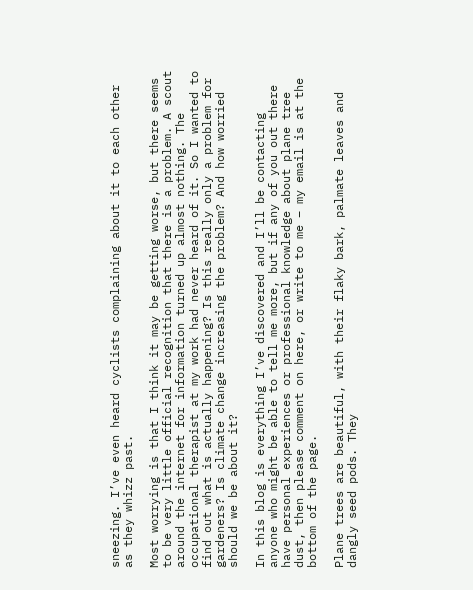sneezing. I’ve even heard cyclists complaining about it to each other as they whizz past.

Most worrying is that I think it may be getting worse, but there seems to be very little official recognition that there is a problem. A scout around the internet for information turned up almost nothing. The occupational therapist at my work had never heard of it. So I wanted to find out what is actually happening? Is this really only a problem for gardeners? Is climate change increasing the problem? And how worried should we be about it?

In this blog is everything I’ve discovered and I’ll be contacting anyone who might be able to tell me more, but if any of you out there have personal experiences or professional knowledge about plane tree dust, then please comment on here, or write to me – my email is at the bottom of the page.

Plane trees are beautiful, with their flaky bark, palmate leaves and dangly seed pods. They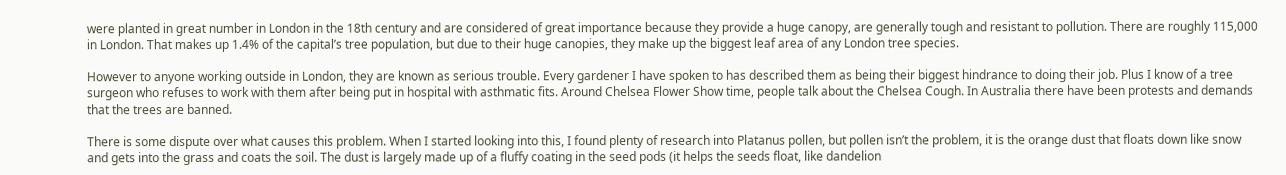were planted in great number in London in the 18th century and are considered of great importance because they provide a huge canopy, are generally tough and resistant to pollution. There are roughly 115,000 in London. That makes up 1.4% of the capital’s tree population, but due to their huge canopies, they make up the biggest leaf area of any London tree species.

However to anyone working outside in London, they are known as serious trouble. Every gardener I have spoken to has described them as being their biggest hindrance to doing their job. Plus I know of a tree surgeon who refuses to work with them after being put in hospital with asthmatic fits. Around Chelsea Flower Show time, people talk about the Chelsea Cough. In Australia there have been protests and demands that the trees are banned.

There is some dispute over what causes this problem. When I started looking into this, I found plenty of research into Platanus pollen, but pollen isn’t the problem, it is the orange dust that floats down like snow and gets into the grass and coats the soil. The dust is largely made up of a fluffy coating in the seed pods (it helps the seeds float, like dandelion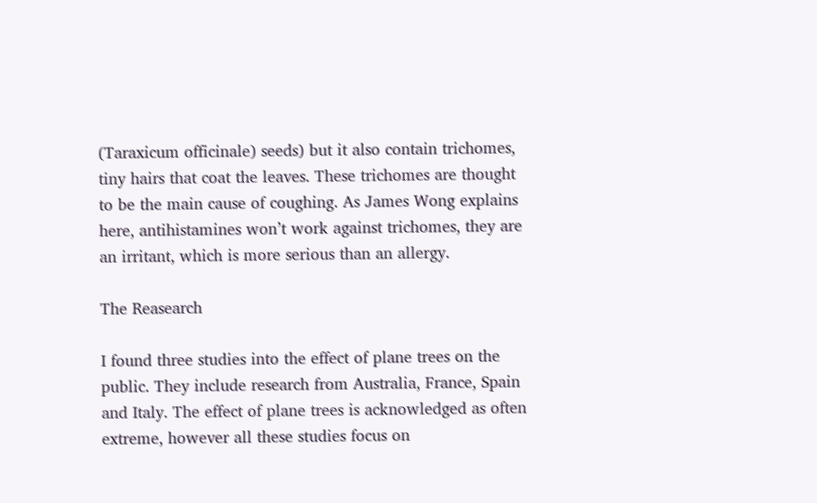(Taraxicum officinale) seeds) but it also contain trichomes, tiny hairs that coat the leaves. These trichomes are thought to be the main cause of coughing. As James Wong explains here, antihistamines won’t work against trichomes, they are an irritant, which is more serious than an allergy.

The Reasearch

I found three studies into the effect of plane trees on the public. They include research from Australia, France, Spain and Italy. The effect of plane trees is acknowledged as often extreme, however all these studies focus on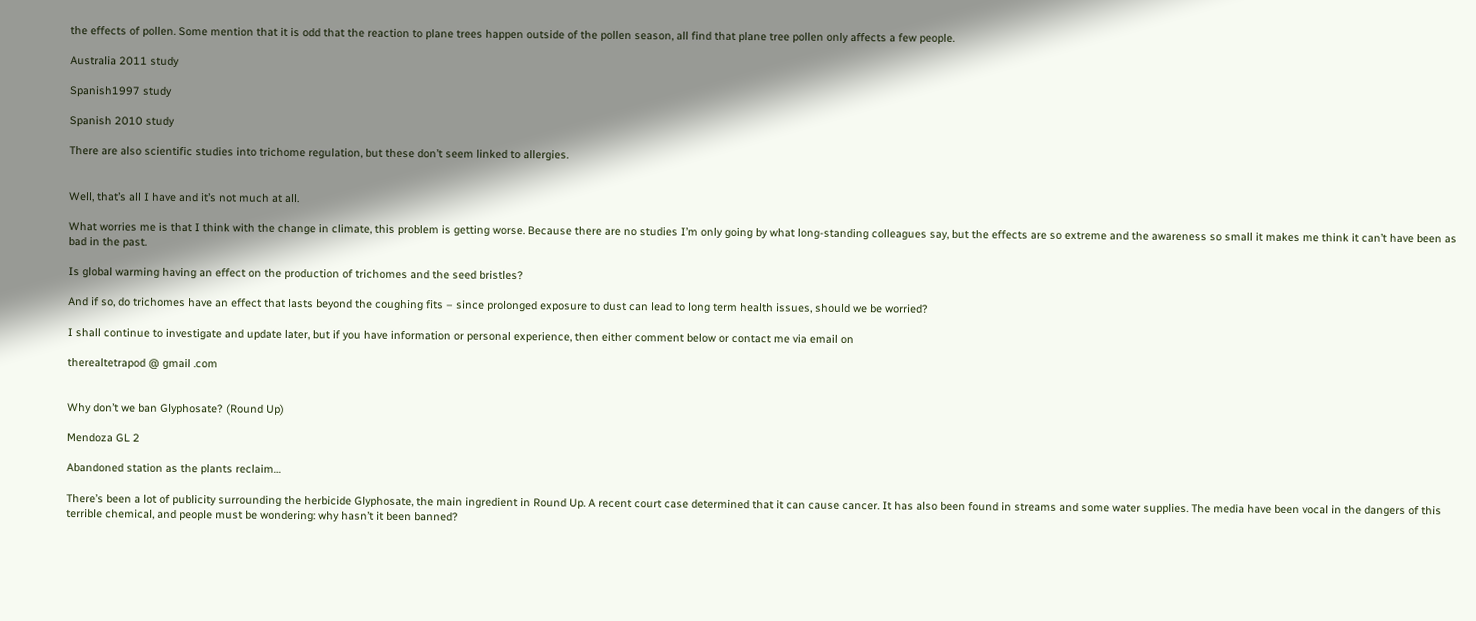the effects of pollen. Some mention that it is odd that the reaction to plane trees happen outside of the pollen season, all find that plane tree pollen only affects a few people.

Australia 2011 study

Spanish1997 study

Spanish 2010 study

There are also scientific studies into trichome regulation, but these don’t seem linked to allergies.


Well, that’s all I have and it’s not much at all.

What worries me is that I think with the change in climate, this problem is getting worse. Because there are no studies I’m only going by what long-standing colleagues say, but the effects are so extreme and the awareness so small it makes me think it can’t have been as bad in the past.

Is global warming having an effect on the production of trichomes and the seed bristles?

And if so, do trichomes have an effect that lasts beyond the coughing fits – since prolonged exposure to dust can lead to long term health issues, should we be worried?

I shall continue to investigate and update later, but if you have information or personal experience, then either comment below or contact me via email on

therealtetrapod @ gmail .com


Why don’t we ban Glyphosate? (Round Up)

Mendoza GL 2

Abandoned station as the plants reclaim…

There’s been a lot of publicity surrounding the herbicide Glyphosate, the main ingredient in Round Up. A recent court case determined that it can cause cancer. It has also been found in streams and some water supplies. The media have been vocal in the dangers of this terrible chemical, and people must be wondering: why hasn’t it been banned?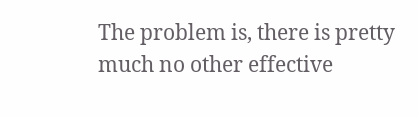The problem is, there is pretty much no other effective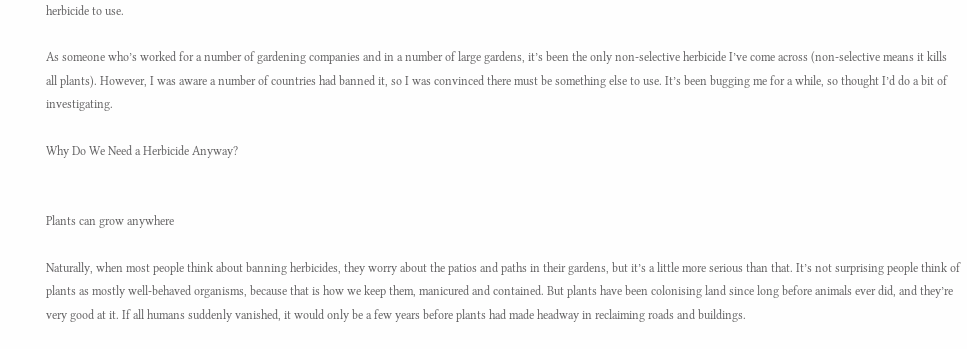herbicide to use.

As someone who’s worked for a number of gardening companies and in a number of large gardens, it’s been the only non-selective herbicide I’ve come across (non-selective means it kills all plants). However, I was aware a number of countries had banned it, so I was convinced there must be something else to use. It’s been bugging me for a while, so thought I’d do a bit of investigating.

Why Do We Need a Herbicide Anyway?


Plants can grow anywhere

Naturally, when most people think about banning herbicides, they worry about the patios and paths in their gardens, but it’s a little more serious than that. It’s not surprising people think of plants as mostly well-behaved organisms, because that is how we keep them, manicured and contained. But plants have been colonising land since long before animals ever did, and they’re very good at it. If all humans suddenly vanished, it would only be a few years before plants had made headway in reclaiming roads and buildings.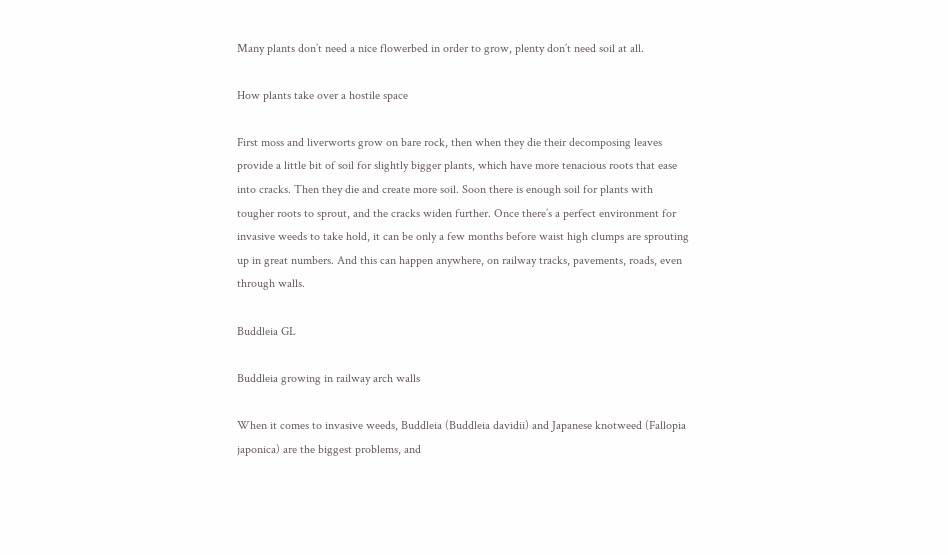Many plants don’t need a nice flowerbed in order to grow, plenty don’t need soil at all.

How plants take over a hostile space

First moss and liverworts grow on bare rock, then when they die their decomposing leaves provide a little bit of soil for slightly bigger plants, which have more tenacious roots that ease into cracks. Then they die and create more soil. Soon there is enough soil for plants with tougher roots to sprout, and the cracks widen further. Once there’s a perfect environment for invasive weeds to take hold, it can be only a few months before waist high clumps are sprouting up in great numbers. And this can happen anywhere, on railway tracks, pavements, roads, even through walls.

Buddleia GL

Buddleia growing in railway arch walls

When it comes to invasive weeds, Buddleia (Buddleia davidii) and Japanese knotweed (Fallopia japonica) are the biggest problems, and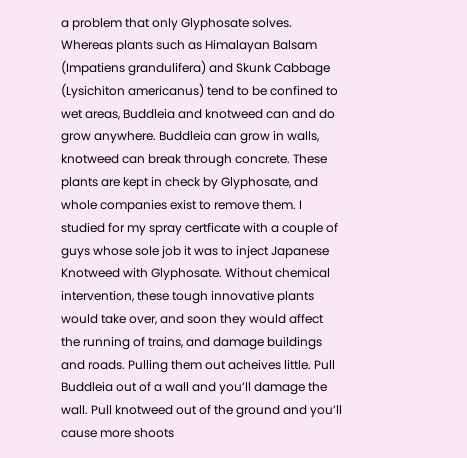a problem that only Glyphosate solves. Whereas plants such as Himalayan Balsam (Impatiens grandulifera) and Skunk Cabbage (Lysichiton americanus) tend to be confined to wet areas, Buddleia and knotweed can and do grow anywhere. Buddleia can grow in walls, knotweed can break through concrete. These plants are kept in check by Glyphosate, and whole companies exist to remove them. I studied for my spray certficate with a couple of guys whose sole job it was to inject Japanese Knotweed with Glyphosate. Without chemical intervention, these tough innovative plants would take over, and soon they would affect the running of trains, and damage buildings and roads. Pulling them out acheives little. Pull Buddleia out of a wall and you’ll damage the wall. Pull knotweed out of the ground and you’ll cause more shoots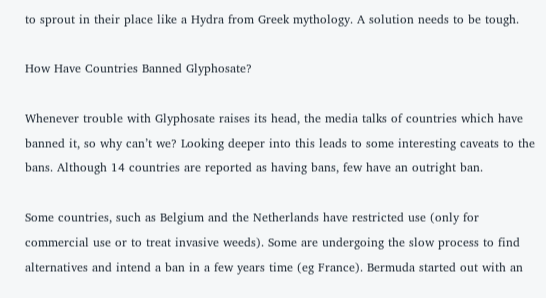to sprout in their place like a Hydra from Greek mythology. A solution needs to be tough.

How Have Countries Banned Glyphosate?

Whenever trouble with Glyphosate raises its head, the media talks of countries which have banned it, so why can’t we? Looking deeper into this leads to some interesting caveats to the bans. Although 14 countries are reported as having bans, few have an outright ban.

Some countries, such as Belgium and the Netherlands have restricted use (only for commercial use or to treat invasive weeds). Some are undergoing the slow process to find alternatives and intend a ban in a few years time (eg France). Bermuda started out with an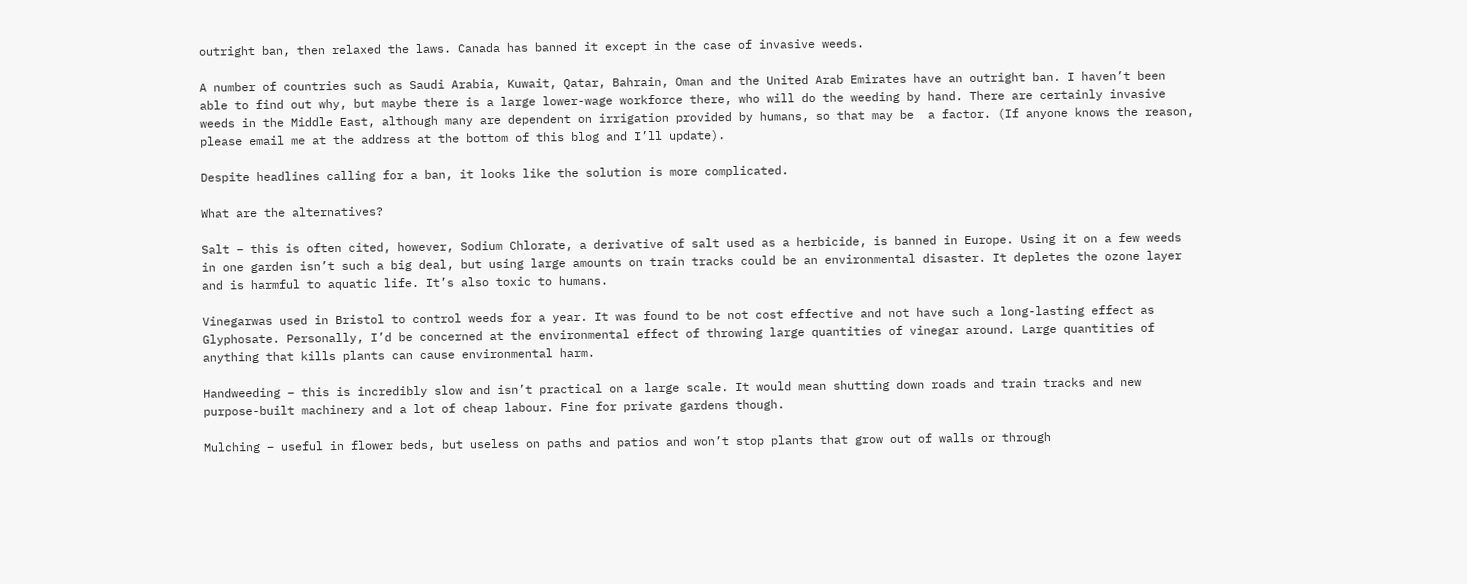outright ban, then relaxed the laws. Canada has banned it except in the case of invasive weeds.

A number of countries such as Saudi Arabia, Kuwait, Qatar, Bahrain, Oman and the United Arab Emirates have an outright ban. I haven’t been able to find out why, but maybe there is a large lower-wage workforce there, who will do the weeding by hand. There are certainly invasive weeds in the Middle East, although many are dependent on irrigation provided by humans, so that may be  a factor. (If anyone knows the reason, please email me at the address at the bottom of this blog and I’ll update).

Despite headlines calling for a ban, it looks like the solution is more complicated.

What are the alternatives?

Salt – this is often cited, however, Sodium Chlorate, a derivative of salt used as a herbicide, is banned in Europe. Using it on a few weeds in one garden isn’t such a big deal, but using large amounts on train tracks could be an environmental disaster. It depletes the ozone layer and is harmful to aquatic life. It’s also toxic to humans.

Vinegarwas used in Bristol to control weeds for a year. It was found to be not cost effective and not have such a long-lasting effect as Glyphosate. Personally, I’d be concerned at the environmental effect of throwing large quantities of vinegar around. Large quantities of anything that kills plants can cause environmental harm.

Handweeding – this is incredibly slow and isn’t practical on a large scale. It would mean shutting down roads and train tracks and new purpose-built machinery and a lot of cheap labour. Fine for private gardens though.

Mulching – useful in flower beds, but useless on paths and patios and won’t stop plants that grow out of walls or through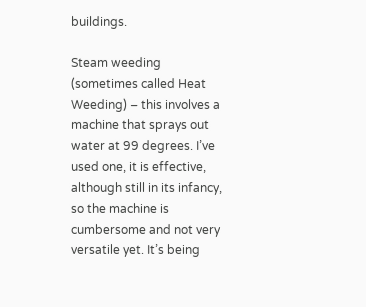buildings.

Steam weeding (sometimes called Heat Weeding) – this involves a machine that sprays out water at 99 degrees. I’ve used one, it is effective, although still in its infancy, so the machine is cumbersome and not very versatile yet. It’s being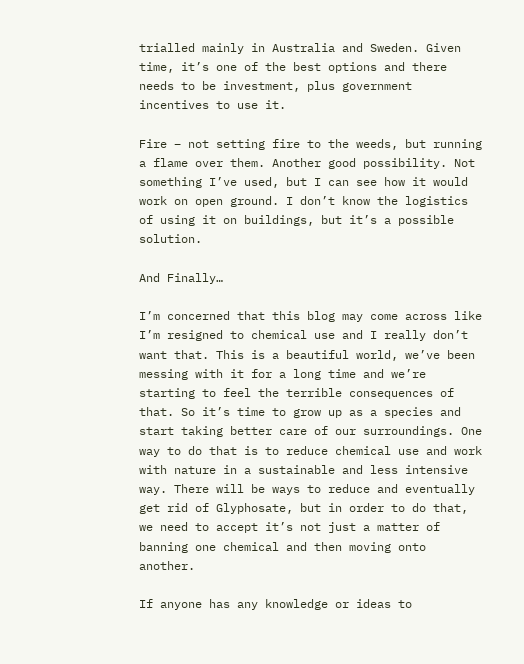trialled mainly in Australia and Sweden. Given time, it’s one of the best options and there needs to be investment, plus government incentives to use it.

Fire – not setting fire to the weeds, but running a flame over them. Another good possibility. Not something I’ve used, but I can see how it would work on open ground. I don’t know the logistics of using it on buildings, but it’s a possible solution.

And Finally…

I’m concerned that this blog may come across like I’m resigned to chemical use and I really don’t want that. This is a beautiful world, we’ve been messing with it for a long time and we’re starting to feel the terrible consequences of that. So it’s time to grow up as a species and start taking better care of our surroundings. One way to do that is to reduce chemical use and work with nature in a sustainable and less intensive way. There will be ways to reduce and eventually get rid of Glyphosate, but in order to do that, we need to accept it’s not just a matter of banning one chemical and then moving onto another.

If anyone has any knowledge or ideas to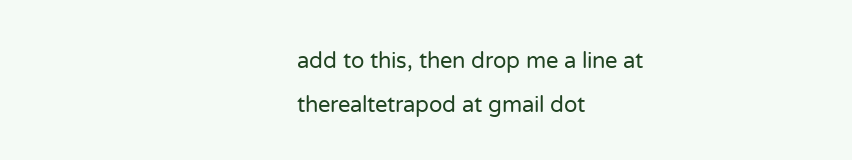add to this, then drop me a line at therealtetrapod at gmail dot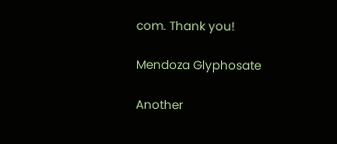com. Thank you!

Mendoza Glyphosate

Another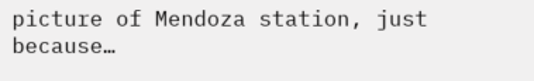picture of Mendoza station, just because…